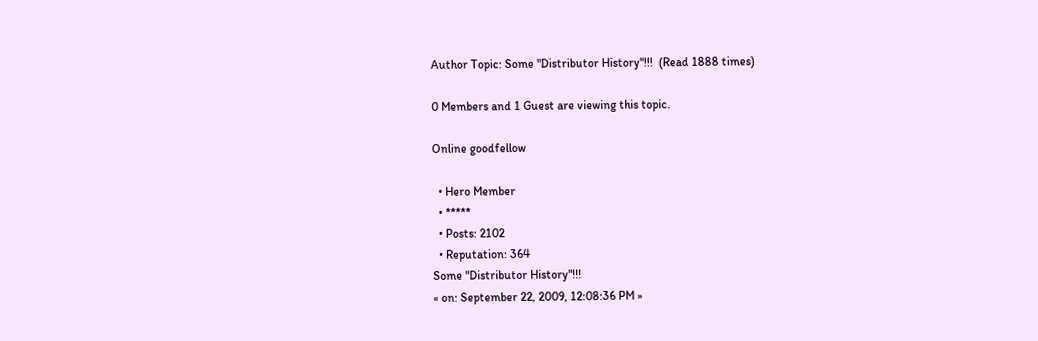Author Topic: Some "Distributor History"!!!  (Read 1888 times)

0 Members and 1 Guest are viewing this topic.

Online goodfellow

  • Hero Member
  • *****
  • Posts: 2102
  • Reputation: 364
Some "Distributor History"!!!
« on: September 22, 2009, 12:08:36 PM »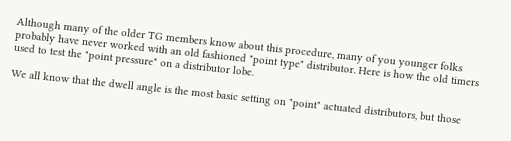Although many of the older TG members know about this procedure, many of you younger folks probably have never worked with an old fashioned "point type" distributor. Here is how the old timers used to test the "point pressure" on a distributor lobe.

We all know that the dwell angle is the most basic setting on "point" actuated distributors, but those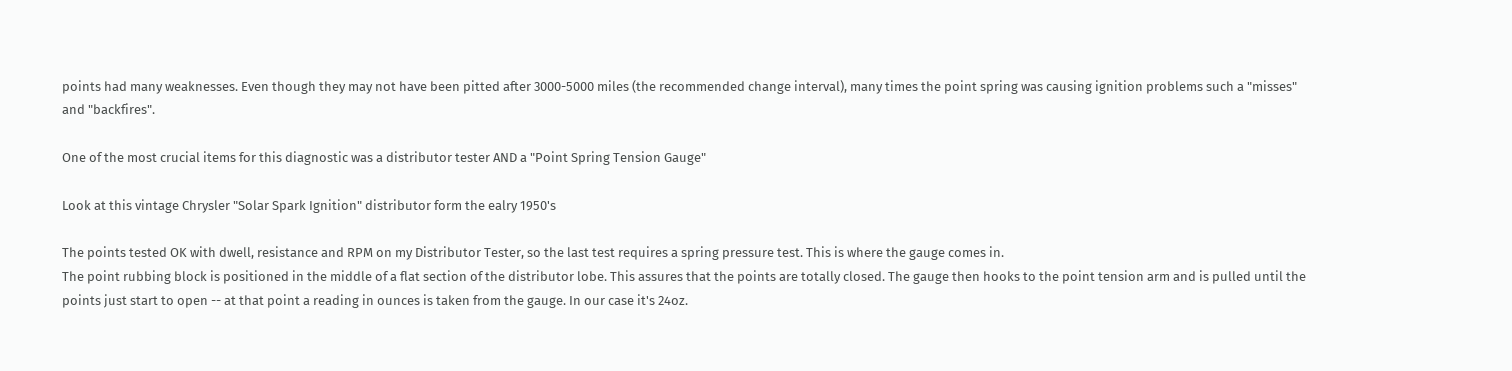points had many weaknesses. Even though they may not have been pitted after 3000-5000 miles (the recommended change interval), many times the point spring was causing ignition problems such a "misses" and "backfires".

One of the most crucial items for this diagnostic was a distributor tester AND a "Point Spring Tension Gauge"

Look at this vintage Chrysler "Solar Spark Ignition" distributor form the ealry 1950's

The points tested OK with dwell, resistance and RPM on my Distributor Tester, so the last test requires a spring pressure test. This is where the gauge comes in.
The point rubbing block is positioned in the middle of a flat section of the distributor lobe. This assures that the points are totally closed. The gauge then hooks to the point tension arm and is pulled until the points just start to open -- at that point a reading in ounces is taken from the gauge. In our case it's 24oz.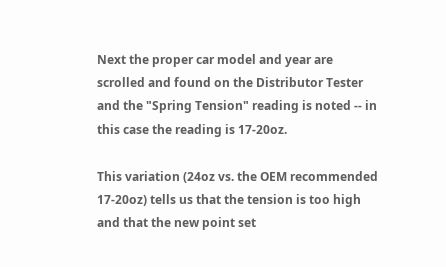Next the proper car model and year are scrolled and found on the Distributor Tester and the "Spring Tension" reading is noted -- in this case the reading is 17-20oz.

This variation (24oz vs. the OEM recommended 17-20oz) tells us that the tension is too high and that the new point set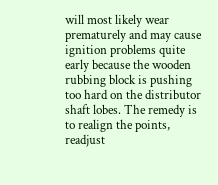will most likely wear prematurely and may cause ignition problems quite early because the wooden rubbing block is pushing too hard on the distributor shaft lobes. The remedy is to realign the points, readjust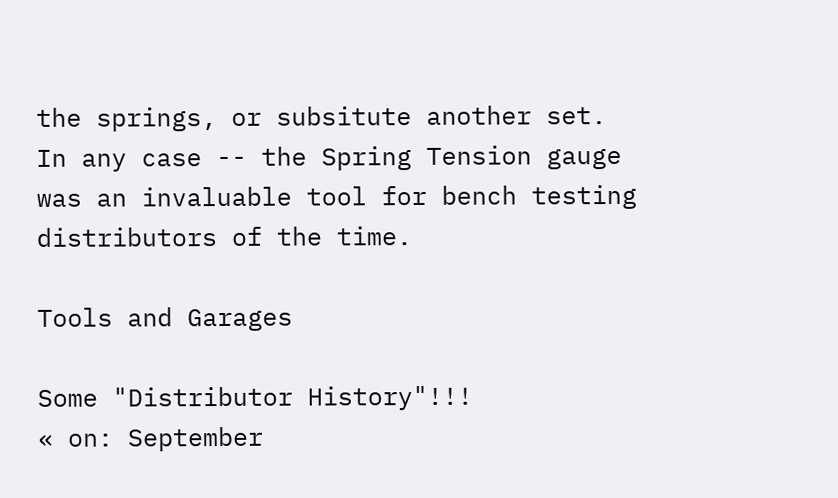the springs, or subsitute another set. In any case -- the Spring Tension gauge was an invaluable tool for bench testing distributors of the time.

Tools and Garages

Some "Distributor History"!!!
« on: September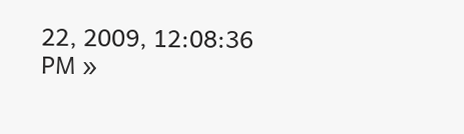22, 2009, 12:08:36 PM »